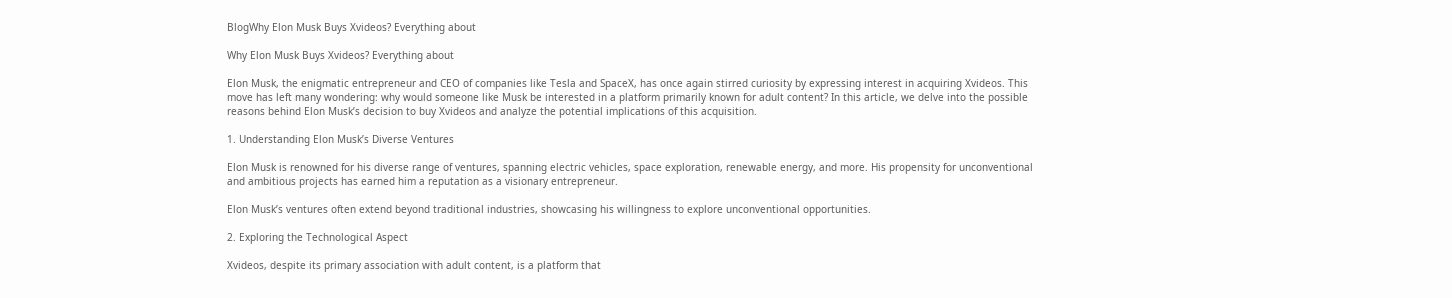BlogWhy Elon Musk Buys Xvideos? Everything about

Why Elon Musk Buys Xvideos? Everything about

Elon Musk, the enigmatic entrepreneur and CEO of companies like Tesla and SpaceX, has once again stirred curiosity by expressing interest in acquiring Xvideos. This move has left many wondering: why would someone like Musk be interested in a platform primarily known for adult content? In this article, we delve into the possible reasons behind Elon Musk’s decision to buy Xvideos and analyze the potential implications of this acquisition.

1. Understanding Elon Musk’s Diverse Ventures

Elon Musk is renowned for his diverse range of ventures, spanning electric vehicles, space exploration, renewable energy, and more. His propensity for unconventional and ambitious projects has earned him a reputation as a visionary entrepreneur.

Elon Musk’s ventures often extend beyond traditional industries, showcasing his willingness to explore unconventional opportunities.

2. Exploring the Technological Aspect

Xvideos, despite its primary association with adult content, is a platform that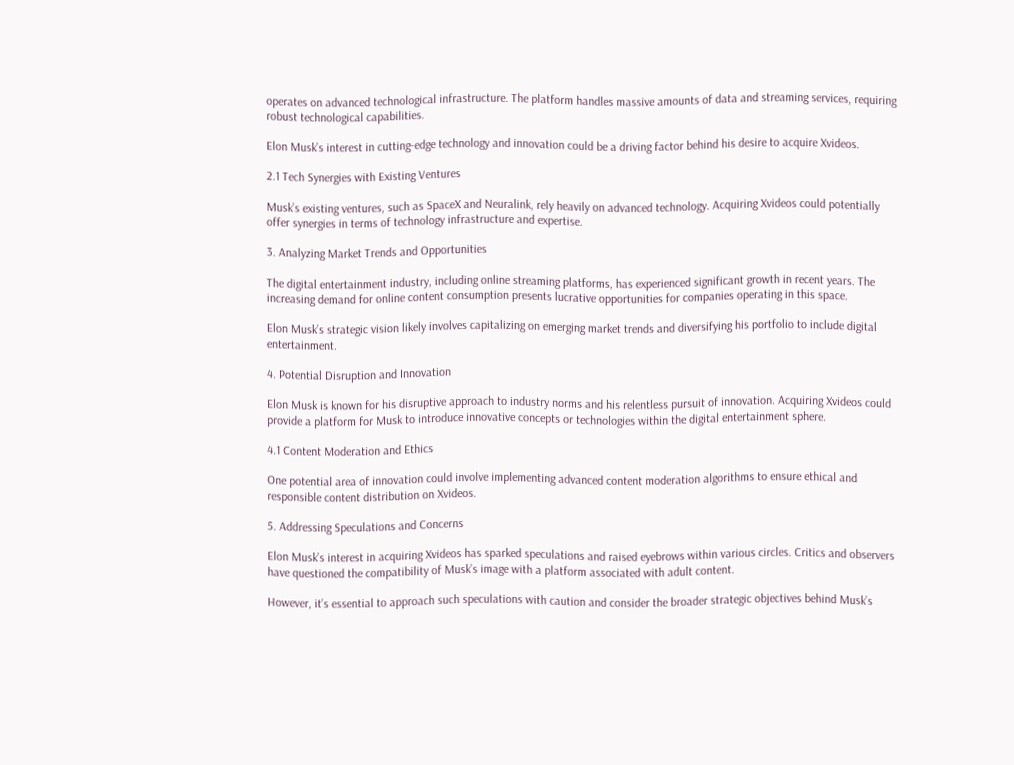operates on advanced technological infrastructure. The platform handles massive amounts of data and streaming services, requiring robust technological capabilities.

Elon Musk’s interest in cutting-edge technology and innovation could be a driving factor behind his desire to acquire Xvideos.

2.1 Tech Synergies with Existing Ventures

Musk’s existing ventures, such as SpaceX and Neuralink, rely heavily on advanced technology. Acquiring Xvideos could potentially offer synergies in terms of technology infrastructure and expertise.

3. Analyzing Market Trends and Opportunities

The digital entertainment industry, including online streaming platforms, has experienced significant growth in recent years. The increasing demand for online content consumption presents lucrative opportunities for companies operating in this space.

Elon Musk’s strategic vision likely involves capitalizing on emerging market trends and diversifying his portfolio to include digital entertainment.

4. Potential Disruption and Innovation

Elon Musk is known for his disruptive approach to industry norms and his relentless pursuit of innovation. Acquiring Xvideos could provide a platform for Musk to introduce innovative concepts or technologies within the digital entertainment sphere.

4.1 Content Moderation and Ethics

One potential area of innovation could involve implementing advanced content moderation algorithms to ensure ethical and responsible content distribution on Xvideos.

5. Addressing Speculations and Concerns

Elon Musk’s interest in acquiring Xvideos has sparked speculations and raised eyebrows within various circles. Critics and observers have questioned the compatibility of Musk’s image with a platform associated with adult content.

However, it’s essential to approach such speculations with caution and consider the broader strategic objectives behind Musk’s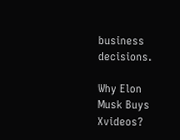business decisions.

Why Elon Musk Buys Xvideos?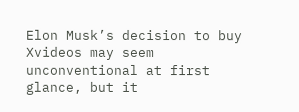Elon Musk’s decision to buy Xvideos may seem unconventional at first glance, but it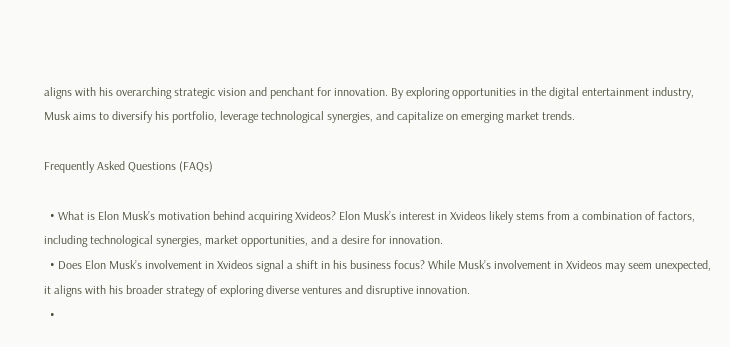aligns with his overarching strategic vision and penchant for innovation. By exploring opportunities in the digital entertainment industry, Musk aims to diversify his portfolio, leverage technological synergies, and capitalize on emerging market trends.

Frequently Asked Questions (FAQs)

  • What is Elon Musk’s motivation behind acquiring Xvideos? Elon Musk’s interest in Xvideos likely stems from a combination of factors, including technological synergies, market opportunities, and a desire for innovation.
  • Does Elon Musk’s involvement in Xvideos signal a shift in his business focus? While Musk’s involvement in Xvideos may seem unexpected, it aligns with his broader strategy of exploring diverse ventures and disruptive innovation.
  •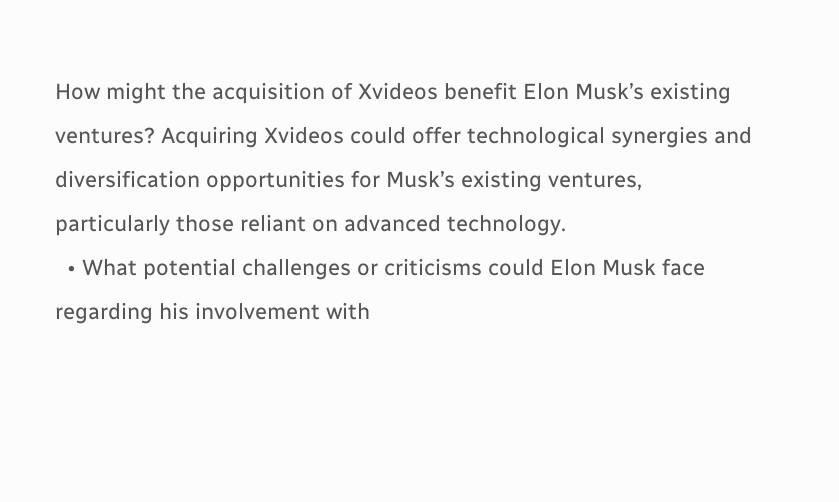How might the acquisition of Xvideos benefit Elon Musk’s existing ventures? Acquiring Xvideos could offer technological synergies and diversification opportunities for Musk’s existing ventures, particularly those reliant on advanced technology.
  • What potential challenges or criticisms could Elon Musk face regarding his involvement with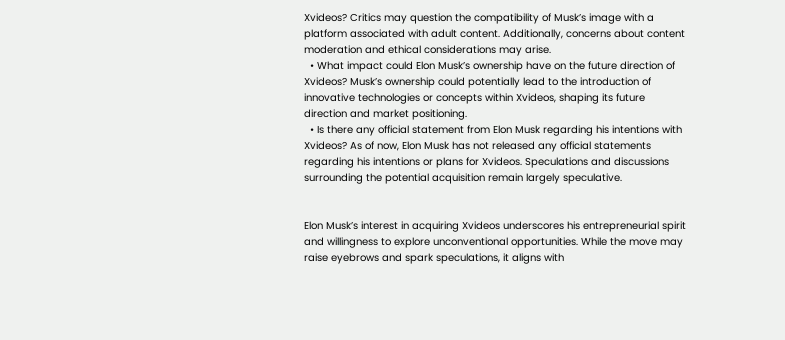Xvideos? Critics may question the compatibility of Musk’s image with a platform associated with adult content. Additionally, concerns about content moderation and ethical considerations may arise.
  • What impact could Elon Musk’s ownership have on the future direction of Xvideos? Musk’s ownership could potentially lead to the introduction of innovative technologies or concepts within Xvideos, shaping its future direction and market positioning.
  • Is there any official statement from Elon Musk regarding his intentions with Xvideos? As of now, Elon Musk has not released any official statements regarding his intentions or plans for Xvideos. Speculations and discussions surrounding the potential acquisition remain largely speculative.


Elon Musk’s interest in acquiring Xvideos underscores his entrepreneurial spirit and willingness to explore unconventional opportunities. While the move may raise eyebrows and spark speculations, it aligns with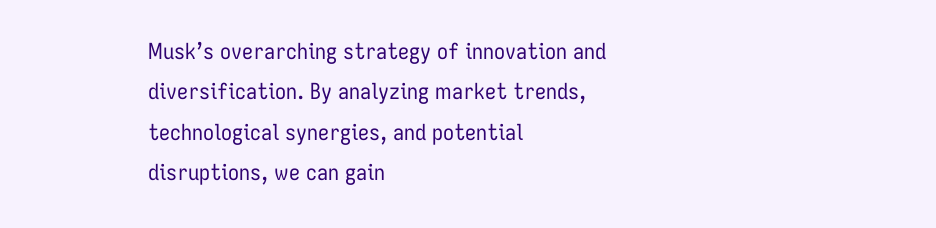Musk’s overarching strategy of innovation and diversification. By analyzing market trends, technological synergies, and potential disruptions, we can gain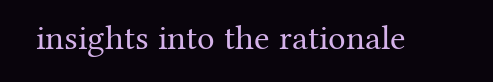insights into the rationale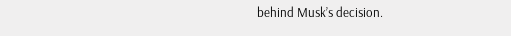behind Musk’s decision.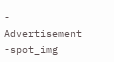- Advertisement -spot_img